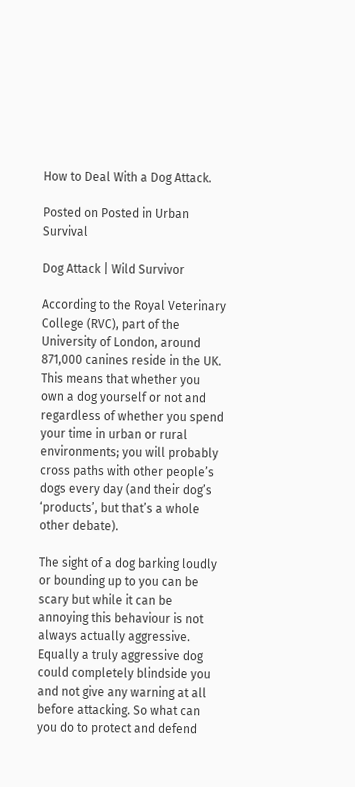How to Deal With a Dog Attack.

Posted on Posted in Urban Survival

Dog Attack | Wild Survivor

According to the Royal Veterinary College (RVC), part of the University of London, around 871,000 canines reside in the UK. This means that whether you own a dog yourself or not and regardless of whether you spend your time in urban or rural environments; you will probably cross paths with other people’s dogs every day (and their dog’s ‘products’, but that’s a whole other debate).

The sight of a dog barking loudly or bounding up to you can be scary but while it can be annoying this behaviour is not always actually aggressive. Equally a truly aggressive dog could completely blindside you and not give any warning at all before attacking. So what can you do to protect and defend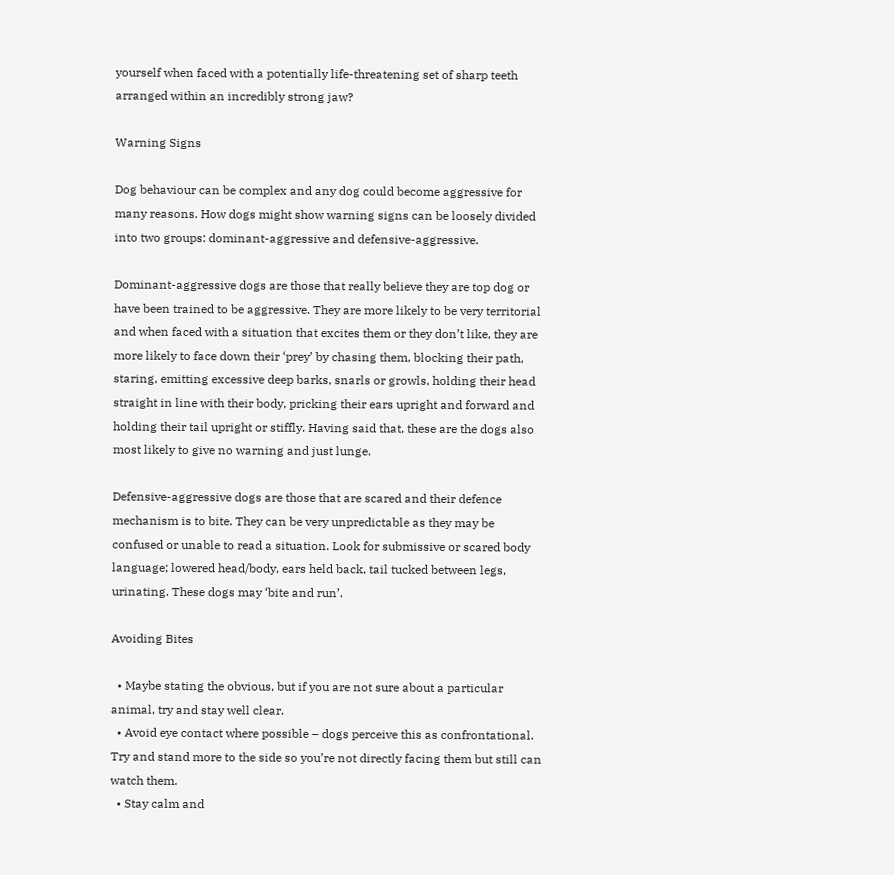yourself when faced with a potentially life-threatening set of sharp teeth arranged within an incredibly strong jaw?

Warning Signs

Dog behaviour can be complex and any dog could become aggressive for many reasons. How dogs might show warning signs can be loosely divided into two groups: dominant-aggressive and defensive-aggressive.

Dominant-aggressive dogs are those that really believe they are top dog or have been trained to be aggressive. They are more likely to be very territorial and when faced with a situation that excites them or they don’t like, they are more likely to face down their ‘prey’ by chasing them, blocking their path, staring, emitting excessive deep barks, snarls or growls, holding their head straight in line with their body, pricking their ears upright and forward and holding their tail upright or stiffly. Having said that, these are the dogs also most likely to give no warning and just lunge.

Defensive-aggressive dogs are those that are scared and their defence mechanism is to bite. They can be very unpredictable as they may be confused or unable to read a situation. Look for submissive or scared body language; lowered head/body, ears held back, tail tucked between legs, urinating. These dogs may ‘bite and run’.

Avoiding Bites

  • Maybe stating the obvious, but if you are not sure about a particular animal, try and stay well clear.
  • Avoid eye contact where possible – dogs perceive this as confrontational. Try and stand more to the side so you’re not directly facing them but still can watch them.
  • Stay calm and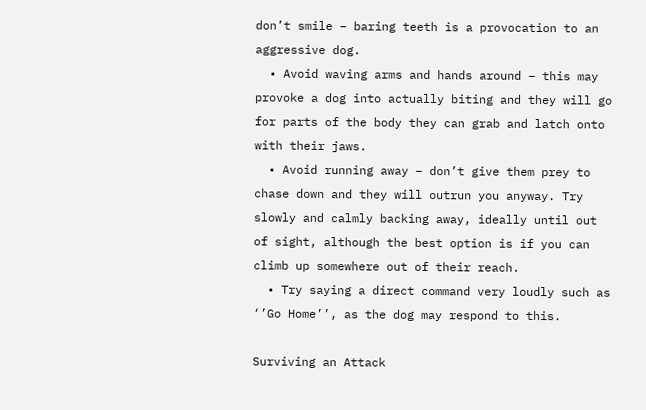don’t smile – baring teeth is a provocation to an aggressive dog.
  • Avoid waving arms and hands around – this may provoke a dog into actually biting and they will go for parts of the body they can grab and latch onto with their jaws.
  • Avoid running away – don’t give them prey to chase down and they will outrun you anyway. Try slowly and calmly backing away, ideally until out of sight, although the best option is if you can climb up somewhere out of their reach.
  • Try saying a direct command very loudly such as ‘’Go Home’’, as the dog may respond to this.

Surviving an Attack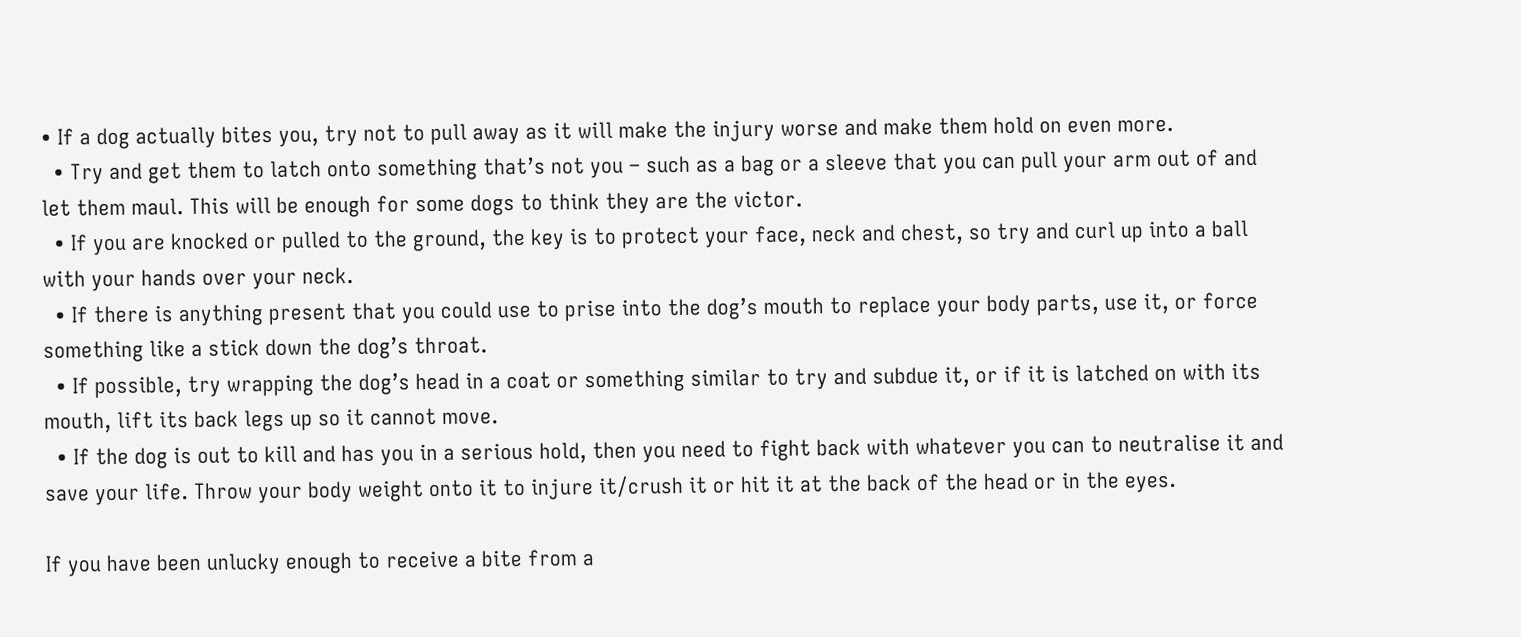• If a dog actually bites you, try not to pull away as it will make the injury worse and make them hold on even more.
  • Try and get them to latch onto something that’s not you – such as a bag or a sleeve that you can pull your arm out of and let them maul. This will be enough for some dogs to think they are the victor.
  • If you are knocked or pulled to the ground, the key is to protect your face, neck and chest, so try and curl up into a ball with your hands over your neck.
  • If there is anything present that you could use to prise into the dog’s mouth to replace your body parts, use it, or force something like a stick down the dog’s throat.
  • If possible, try wrapping the dog’s head in a coat or something similar to try and subdue it, or if it is latched on with its mouth, lift its back legs up so it cannot move.
  • If the dog is out to kill and has you in a serious hold, then you need to fight back with whatever you can to neutralise it and save your life. Throw your body weight onto it to injure it/crush it or hit it at the back of the head or in the eyes.

If you have been unlucky enough to receive a bite from a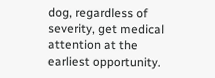dog, regardless of severity, get medical attention at the earliest opportunity.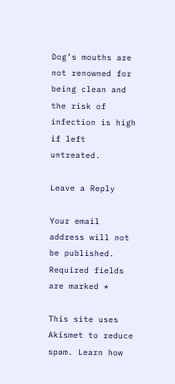Dog’s mouths are not renowned for being clean and the risk of infection is high if left untreated.

Leave a Reply

Your email address will not be published. Required fields are marked *

This site uses Akismet to reduce spam. Learn how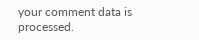your comment data is processed.